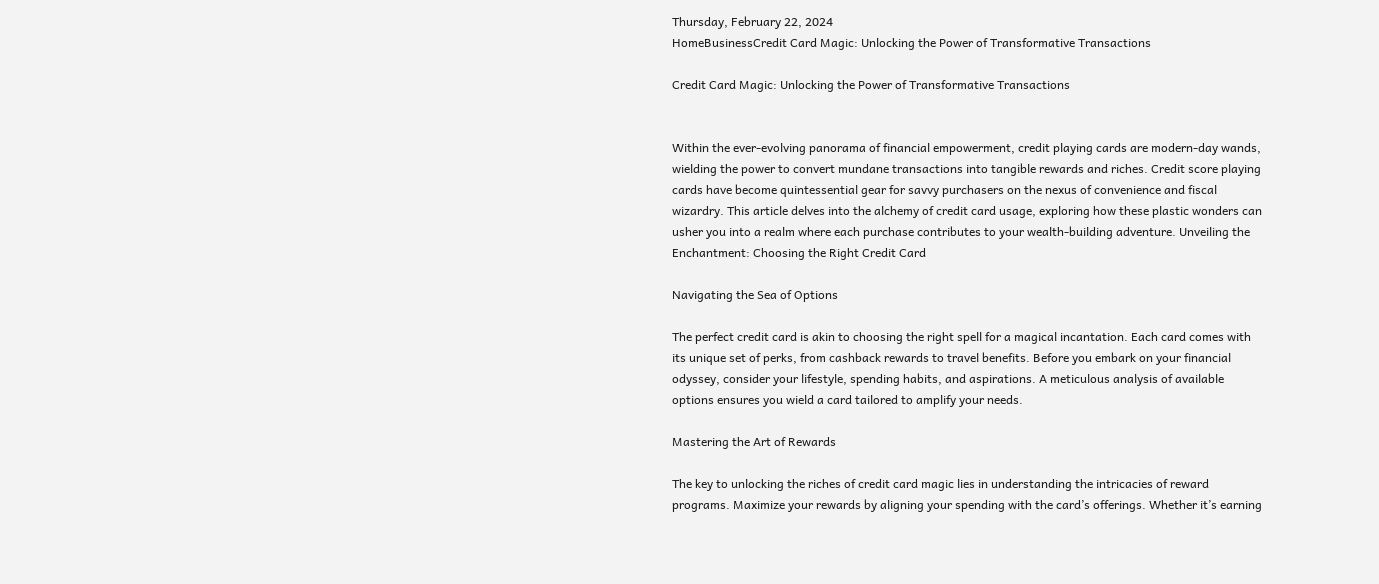Thursday, February 22, 2024
HomeBusinessCredit Card Magic: Unlocking the Power of Transformative Transactions

Credit Card Magic: Unlocking the Power of Transformative Transactions


Within the ever-evolving panorama of financial empowerment, credit playing cards are modern-day wands, wielding the power to convert mundane transactions into tangible rewards and riches. Credit score playing cards have become quintessential gear for savvy purchasers on the nexus of convenience and fiscal wizardry. This article delves into the alchemy of credit card usage, exploring how these plastic wonders can usher you into a realm where each purchase contributes to your wealth-building adventure. Unveiling the Enchantment: Choosing the Right Credit Card

Navigating the Sea of Options

The perfect credit card is akin to choosing the right spell for a magical incantation. Each card comes with its unique set of perks, from cashback rewards to travel benefits. Before you embark on your financial odyssey, consider your lifestyle, spending habits, and aspirations. A meticulous analysis of available options ensures you wield a card tailored to amplify your needs.

Mastering the Art of Rewards

The key to unlocking the riches of credit card magic lies in understanding the intricacies of reward programs. Maximize your rewards by aligning your spending with the card’s offerings. Whether it’s earning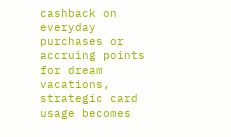cashback on everyday purchases or accruing points for dream vacations, strategic card usage becomes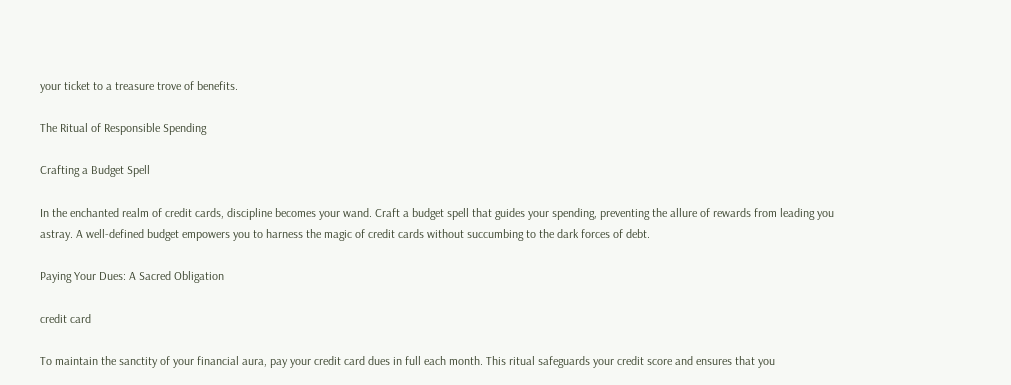your ticket to a treasure trove of benefits.

The Ritual of Responsible Spending

Crafting a Budget Spell

In the enchanted realm of credit cards, discipline becomes your wand. Craft a budget spell that guides your spending, preventing the allure of rewards from leading you astray. A well-defined budget empowers you to harness the magic of credit cards without succumbing to the dark forces of debt.

Paying Your Dues: A Sacred Obligation

credit card

To maintain the sanctity of your financial aura, pay your credit card dues in full each month. This ritual safeguards your credit score and ensures that you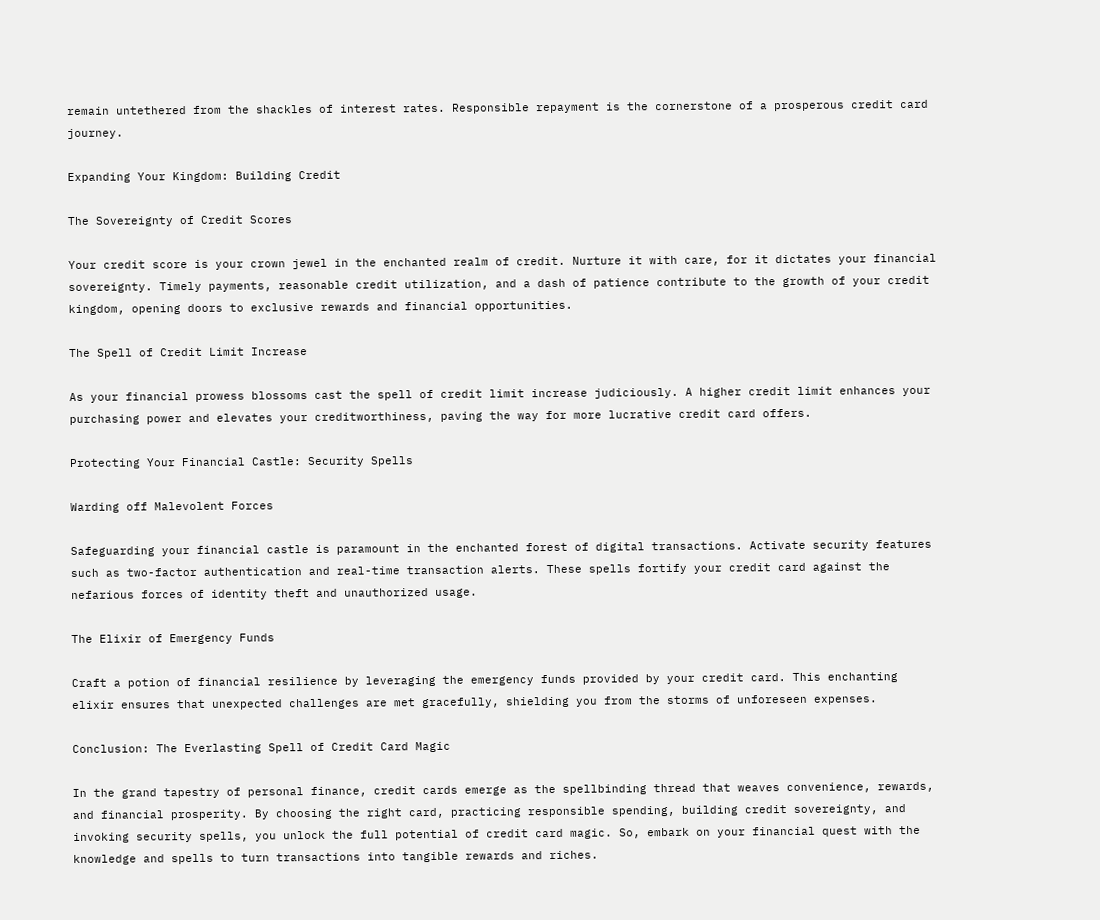remain untethered from the shackles of interest rates. Responsible repayment is the cornerstone of a prosperous credit card journey.

Expanding Your Kingdom: Building Credit

The Sovereignty of Credit Scores

Your credit score is your crown jewel in the enchanted realm of credit. Nurture it with care, for it dictates your financial sovereignty. Timely payments, reasonable credit utilization, and a dash of patience contribute to the growth of your credit kingdom, opening doors to exclusive rewards and financial opportunities.

The Spell of Credit Limit Increase

As your financial prowess blossoms cast the spell of credit limit increase judiciously. A higher credit limit enhances your purchasing power and elevates your creditworthiness, paving the way for more lucrative credit card offers.

Protecting Your Financial Castle: Security Spells

Warding off Malevolent Forces

Safeguarding your financial castle is paramount in the enchanted forest of digital transactions. Activate security features such as two-factor authentication and real-time transaction alerts. These spells fortify your credit card against the nefarious forces of identity theft and unauthorized usage.

The Elixir of Emergency Funds

Craft a potion of financial resilience by leveraging the emergency funds provided by your credit card. This enchanting elixir ensures that unexpected challenges are met gracefully, shielding you from the storms of unforeseen expenses.

Conclusion: The Everlasting Spell of Credit Card Magic

In the grand tapestry of personal finance, credit cards emerge as the spellbinding thread that weaves convenience, rewards, and financial prosperity. By choosing the right card, practicing responsible spending, building credit sovereignty, and invoking security spells, you unlock the full potential of credit card magic. So, embark on your financial quest with the knowledge and spells to turn transactions into tangible rewards and riches.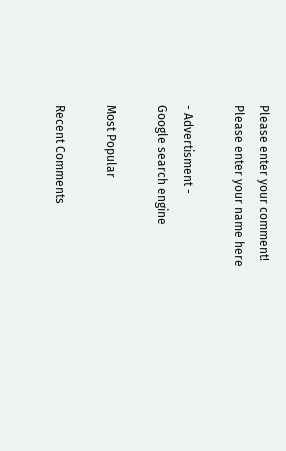Please enter your comment!
Please enter your name here

- Advertisment -
Google search engine

Most Popular

Recent Comments